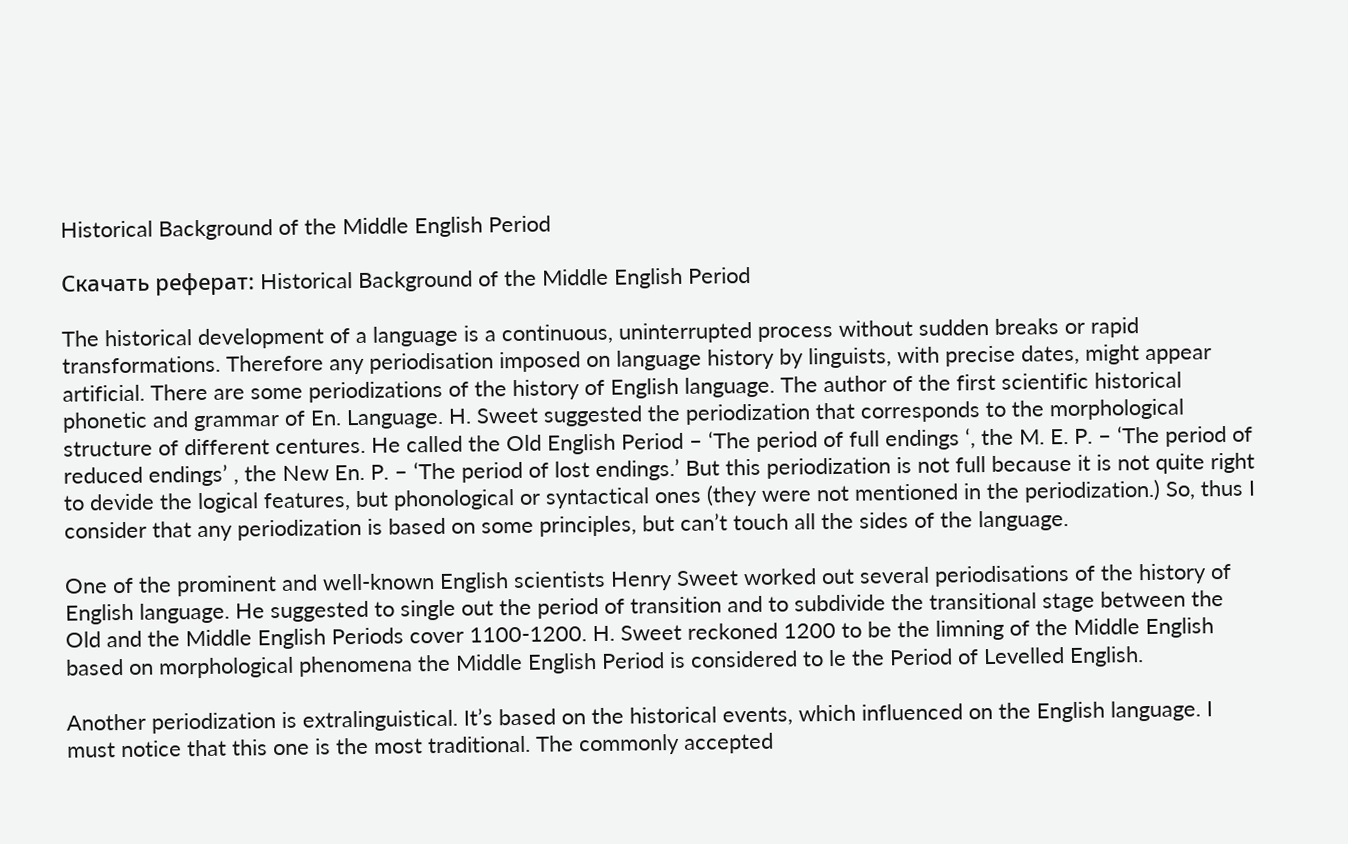Historical Background of the Middle English Period

Скачать реферат: Historical Background of the Middle English Period

The historical development of a language is a continuous, uninterrupted process without sudden breaks or rapid transformations. Therefore any periodisation imposed on language history by linguists, with precise dates, might appear artificial. There are some periodizations of the history of English language. The author of the first scientific historical phonetic and grammar of En. Language. H. Sweet suggested the periodization that corresponds to the morphological structure of different centures. He called the Old English Period – ‘The period of full endings ‘, the M. E. P. – ‘The period of reduced endings’ , the New En. P. – ‘The period of lost endings.’ But this periodization is not full because it is not quite right to devide the logical features, but phonological or syntactical ones (they were not mentioned in the periodization.) So, thus I consider that any periodization is based on some principles, but can’t touch all the sides of the language.

One of the prominent and well-known English scientists Henry Sweet worked out several periodisations of the history of English language. He suggested to single out the period of transition and to subdivide the transitional stage between the Old and the Middle English Periods cover 1100-1200. H. Sweet reckoned 1200 to be the limning of the Middle English based on morphological phenomena the Middle English Period is considered to le the Period of Levelled English.

Another periodization is extralinguistical. It’s based on the historical events, which influenced on the English language. I must notice that this one is the most traditional. The commonly accepted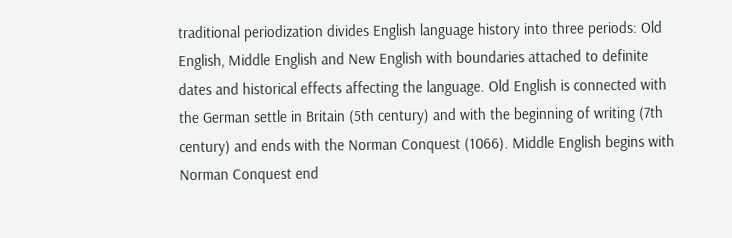traditional periodization divides English language history into three periods: Old English, Middle English and New English with boundaries attached to definite dates and historical effects affecting the language. Old English is connected with the German settle in Britain (5th century) and with the beginning of writing (7th century) and ends with the Norman Conquest (1066). Middle English begins with Norman Conquest end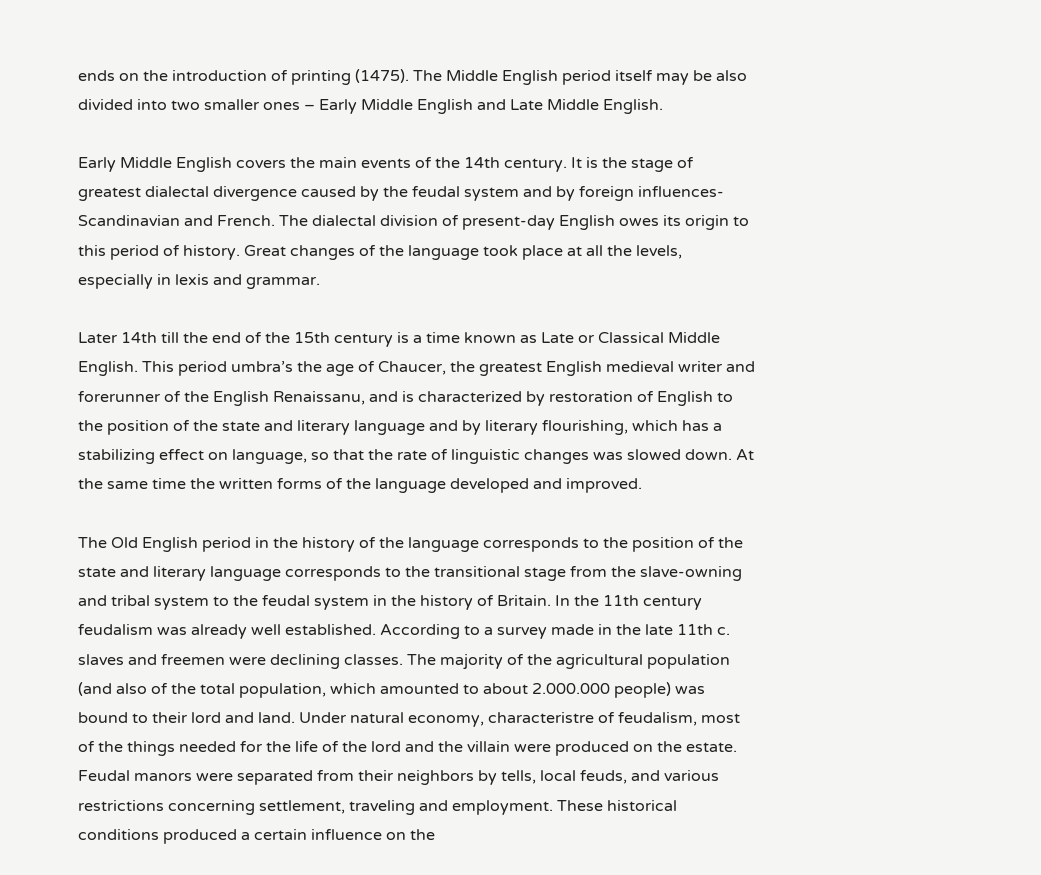ends on the introduction of printing (1475). The Middle English period itself may be also divided into two smaller ones – Early Middle English and Late Middle English.

Early Middle English covers the main events of the 14th century. It is the stage of greatest dialectal divergence caused by the feudal system and by foreign influences-Scandinavian and French. The dialectal division of present-day English owes its origin to this period of history. Great changes of the language took place at all the levels, especially in lexis and grammar.

Later 14th till the end of the 15th century is a time known as Late or Classical Middle English. This period umbra’s the age of Chaucer, the greatest English medieval writer and forerunner of the English Renaissanu, and is characterized by restoration of English to the position of the state and literary language and by literary flourishing, which has a stabilizing effect on language, so that the rate of linguistic changes was slowed down. At the same time the written forms of the language developed and improved.

The Old English period in the history of the language corresponds to the position of the state and literary language corresponds to the transitional stage from the slave-owning and tribal system to the feudal system in the history of Britain. In the 11th century feudalism was already well established. According to a survey made in the late 11th c. slaves and freemen were declining classes. The majority of the agricultural population (and also of the total population, which amounted to about 2.000.000 people) was bound to their lord and land. Under natural economy, characteristre of feudalism, most of the things needed for the life of the lord and the villain were produced on the estate. Feudal manors were separated from their neighbors by tells, local feuds, and various restrictions concerning settlement, traveling and employment. These historical conditions produced a certain influence on the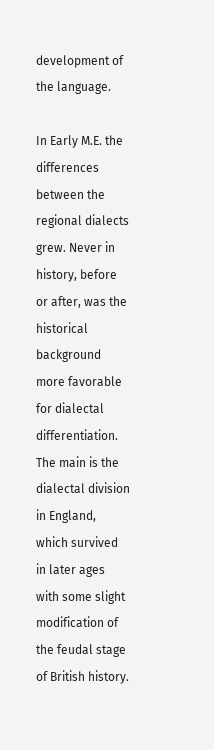development of the language.

In Early M.E. the differences between the regional dialects grew. Never in history, before or after, was the historical background more favorable for dialectal differentiation. The main is the dialectal division in England, which survived in later ages with some slight modification of the feudal stage of British history.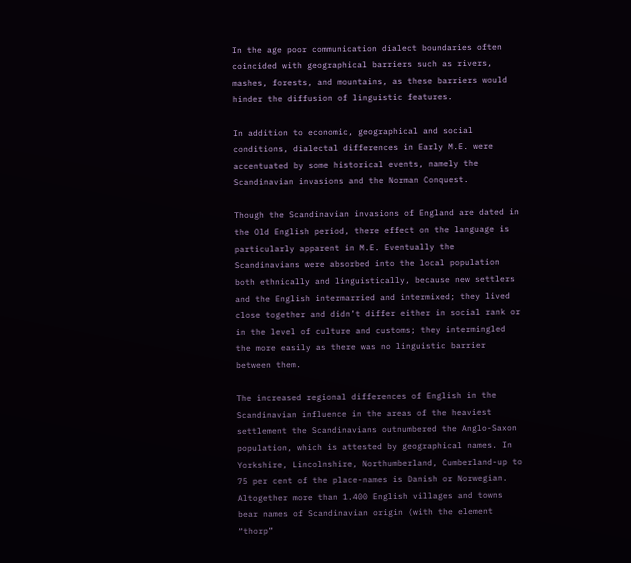In the age poor communication dialect boundaries often coincided with geographical barriers such as rivers, mashes, forests, and mountains, as these barriers would hinder the diffusion of linguistic features.

In addition to economic, geographical and social conditions, dialectal differences in Early M.E. were accentuated by some historical events, namely the Scandinavian invasions and the Norman Conquest.

Though the Scandinavian invasions of England are dated in the Old English period, there effect on the language is particularly apparent in M.E. Eventually the Scandinavians were absorbed into the local population both ethnically and linguistically, because new settlers and the English intermarried and intermixed; they lived close together and didn’t differ either in social rank or in the level of culture and customs; they intermingled the more easily as there was no linguistic barrier between them.

The increased regional differences of English in the Scandinavian influence in the areas of the heaviest settlement the Scandinavians outnumbered the Anglo-Saxon population, which is attested by geographical names. In Yorkshire, Lincolnshire, Northumberland, Cumberland-up to 75 per cent of the place-names is Danish or Norwegian. Altogether more than 1.400 English villages and towns bear names of Scandinavian origin (with the element “thorp”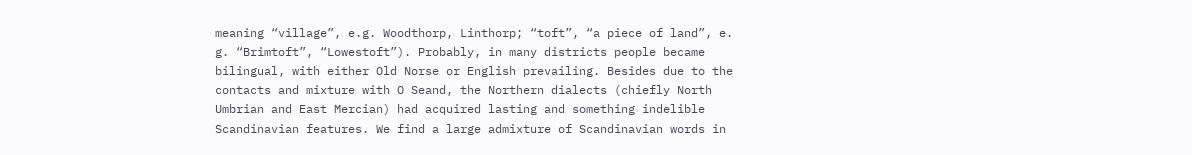meaning “village”, e.g. Woodthorp, Linthorp; “toft”, “a piece of land”, e. g. “Brimtoft”, “Lowestoft”). Probably, in many districts people became bilingual, with either Old Norse or English prevailing. Besides due to the contacts and mixture with O Seand, the Northern dialects (chiefly North Umbrian and East Mercian) had acquired lasting and something indelible Scandinavian features. We find a large admixture of Scandinavian words in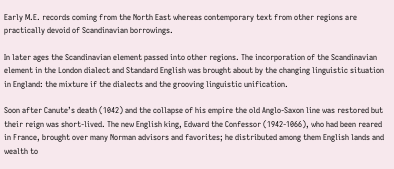Early M.E. records coming from the North East whereas contemporary text from other regions are practically devoid of Scandinavian borrowings.

In later ages the Scandinavian element passed into other regions. The incorporation of the Scandinavian element in the London dialect and Standard English was brought about by the changing linguistic situation in England: the mixture if the dialects and the grooving linguistic unification.

Soon after Canute’s death (1042) and the collapse of his empire the old Anglo-Saxon line was restored but their reign was short-lived. The new English king, Edward the Confessor (1942-1066), who had been reared in France, brought over many Norman advisors and favorites; he distributed among them English lands and wealth to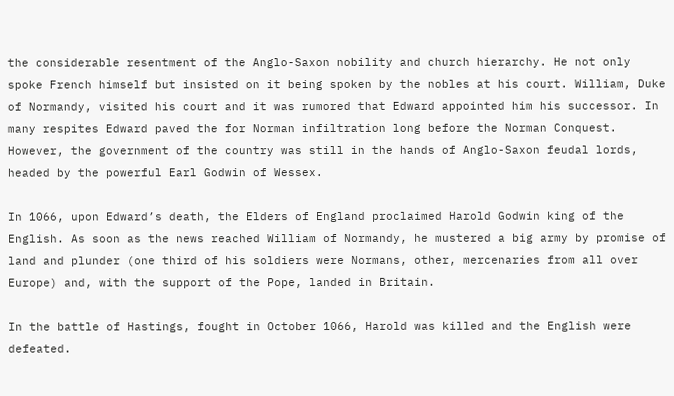the considerable resentment of the Anglo-Saxon nobility and church hierarchy. He not only spoke French himself but insisted on it being spoken by the nobles at his court. William, Duke of Normandy, visited his court and it was rumored that Edward appointed him his successor. In many respites Edward paved the for Norman infiltration long before the Norman Conquest. However, the government of the country was still in the hands of Anglo-Saxon feudal lords, headed by the powerful Earl Godwin of Wessex.

In 1066, upon Edward’s death, the Elders of England proclaimed Harold Godwin king of the English. As soon as the news reached William of Normandy, he mustered a big army by promise of land and plunder (one third of his soldiers were Normans, other, mercenaries from all over Europe) and, with the support of the Pope, landed in Britain.

In the battle of Hastings, fought in October 1066, Harold was killed and the English were defeated.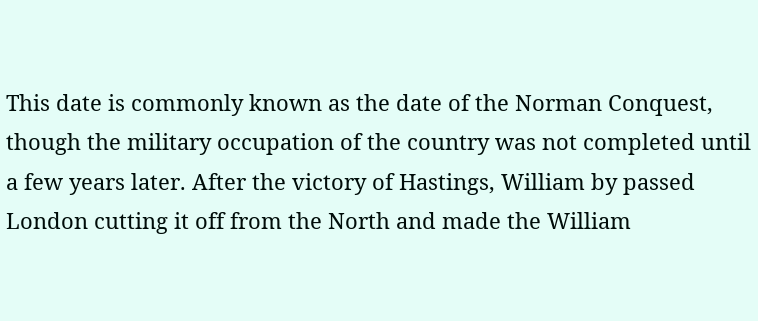This date is commonly known as the date of the Norman Conquest, though the military occupation of the country was not completed until a few years later. After the victory of Hastings, William by passed London cutting it off from the North and made the William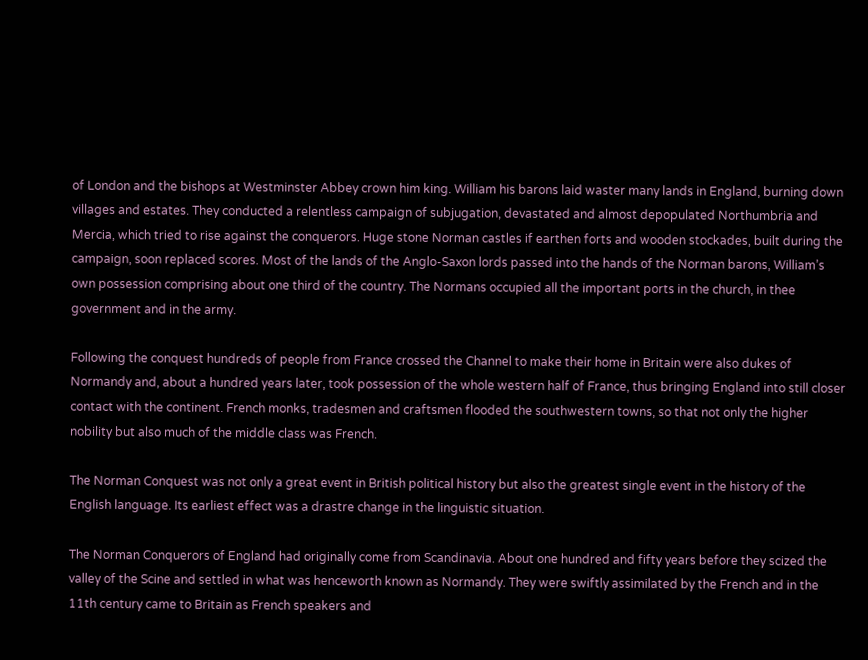of London and the bishops at Westminster Abbey crown him king. William his barons laid waster many lands in England, burning down villages and estates. They conducted a relentless campaign of subjugation, devastated and almost depopulated Northumbria and Mercia, which tried to rise against the conquerors. Huge stone Norman castles if earthen forts and wooden stockades, built during the campaign, soon replaced scores. Most of the lands of the Anglo-Saxon lords passed into the hands of the Norman barons, William’s own possession comprising about one third of the country. The Normans occupied all the important ports in the church, in thee government and in the army.

Following the conquest hundreds of people from France crossed the Channel to make their home in Britain were also dukes of Normandy and, about a hundred years later, took possession of the whole western half of France, thus bringing England into still closer contact with the continent. French monks, tradesmen and craftsmen flooded the southwestern towns, so that not only the higher nobility but also much of the middle class was French.

The Norman Conquest was not only a great event in British political history but also the greatest single event in the history of the English language. Its earliest effect was a drastre change in the linguistic situation.

The Norman Conquerors of England had originally come from Scandinavia. About one hundred and fifty years before they scized the valley of the Scine and settled in what was henceworth known as Normandy. They were swiftly assimilated by the French and in the 11th century came to Britain as French speakers and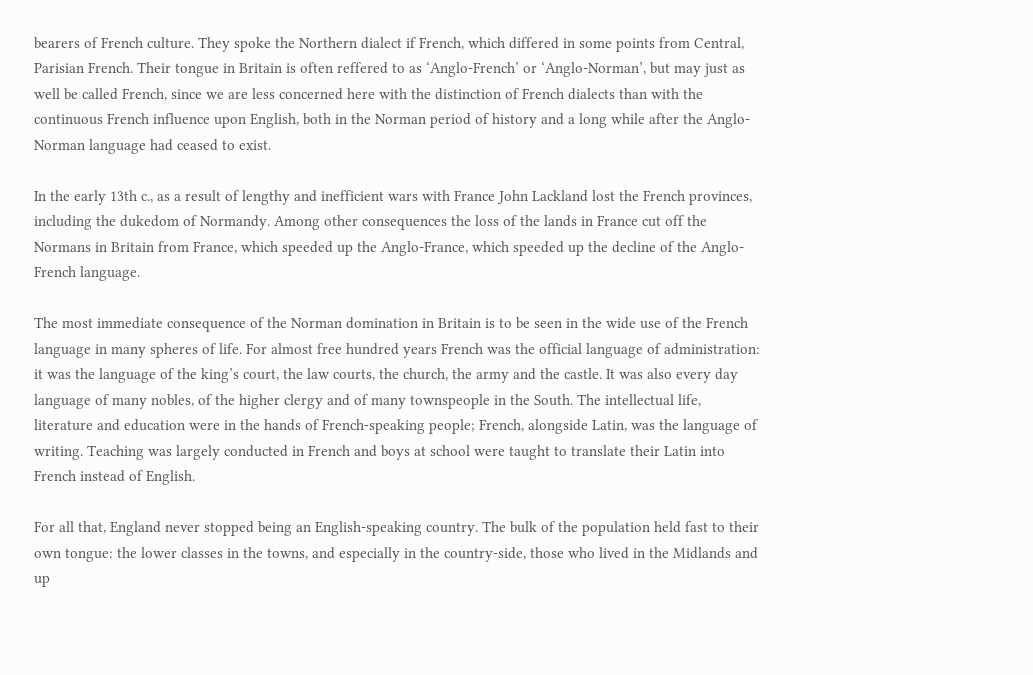bearers of French culture. They spoke the Northern dialect if French, which differed in some points from Central, Parisian French. Their tongue in Britain is often reffered to as ‘Anglo-French’ or ‘Anglo-Norman’, but may just as well be called French, since we are less concerned here with the distinction of French dialects than with the continuous French influence upon English, both in the Norman period of history and a long while after the Anglo-Norman language had ceased to exist.

In the early 13th c., as a result of lengthy and inefficient wars with France John Lackland lost the French provinces, including the dukedom of Normandy. Among other consequences the loss of the lands in France cut off the Normans in Britain from France, which speeded up the Anglo-France, which speeded up the decline of the Anglo-French language.

The most immediate consequence of the Norman domination in Britain is to be seen in the wide use of the French language in many spheres of life. For almost free hundred years French was the official language of administration: it was the language of the king’s court, the law courts, the church, the army and the castle. It was also every day language of many nobles, of the higher clergy and of many townspeople in the South. The intellectual life, literature and education were in the hands of French-speaking people; French, alongside Latin, was the language of writing. Teaching was largely conducted in French and boys at school were taught to translate their Latin into French instead of English.

For all that, England never stopped being an English-speaking country. The bulk of the population held fast to their own tongue: the lower classes in the towns, and especially in the country-side, those who lived in the Midlands and up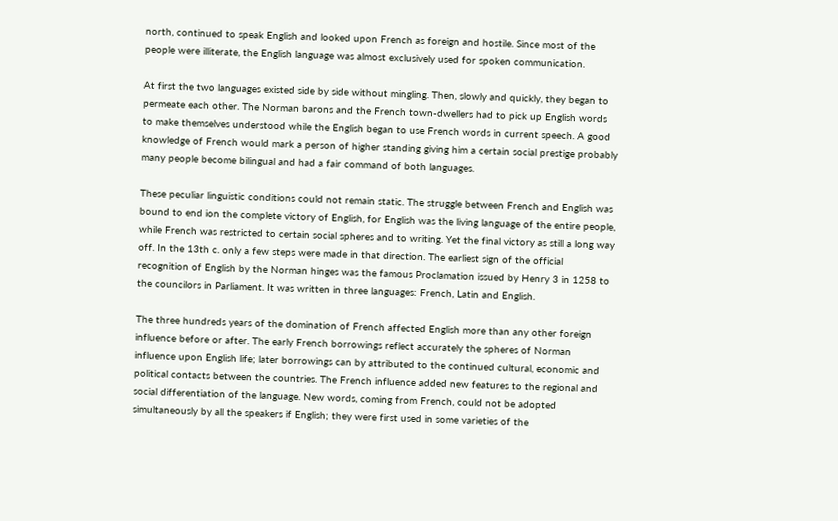north, continued to speak English and looked upon French as foreign and hostile. Since most of the people were illiterate, the English language was almost exclusively used for spoken communication.

At first the two languages existed side by side without mingling. Then, slowly and quickly, they began to permeate each other. The Norman barons and the French town-dwellers had to pick up English words to make themselves understood while the English began to use French words in current speech. A good knowledge of French would mark a person of higher standing giving him a certain social prestige probably many people become bilingual and had a fair command of both languages.

These peculiar linguistic conditions could not remain static. The struggle between French and English was bound to end ion the complete victory of English, for English was the living language of the entire people, while French was restricted to certain social spheres and to writing. Yet the final victory as still a long way off. In the 13th c. only a few steps were made in that direction. The earliest sign of the official recognition of English by the Norman hinges was the famous Proclamation issued by Henry 3 in 1258 to the councilors in Parliament. It was written in three languages: French, Latin and English.

The three hundreds years of the domination of French affected English more than any other foreign influence before or after. The early French borrowings reflect accurately the spheres of Norman influence upon English life; later borrowings can by attributed to the continued cultural, economic and political contacts between the countries. The French influence added new features to the regional and social differentiation of the language. New words, coming from French, could not be adopted simultaneously by all the speakers if English; they were first used in some varieties of the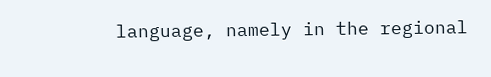language, namely in the regional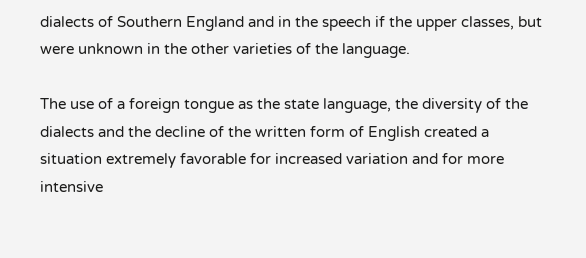dialects of Southern England and in the speech if the upper classes, but were unknown in the other varieties of the language.

The use of a foreign tongue as the state language, the diversity of the dialects and the decline of the written form of English created a situation extremely favorable for increased variation and for more intensive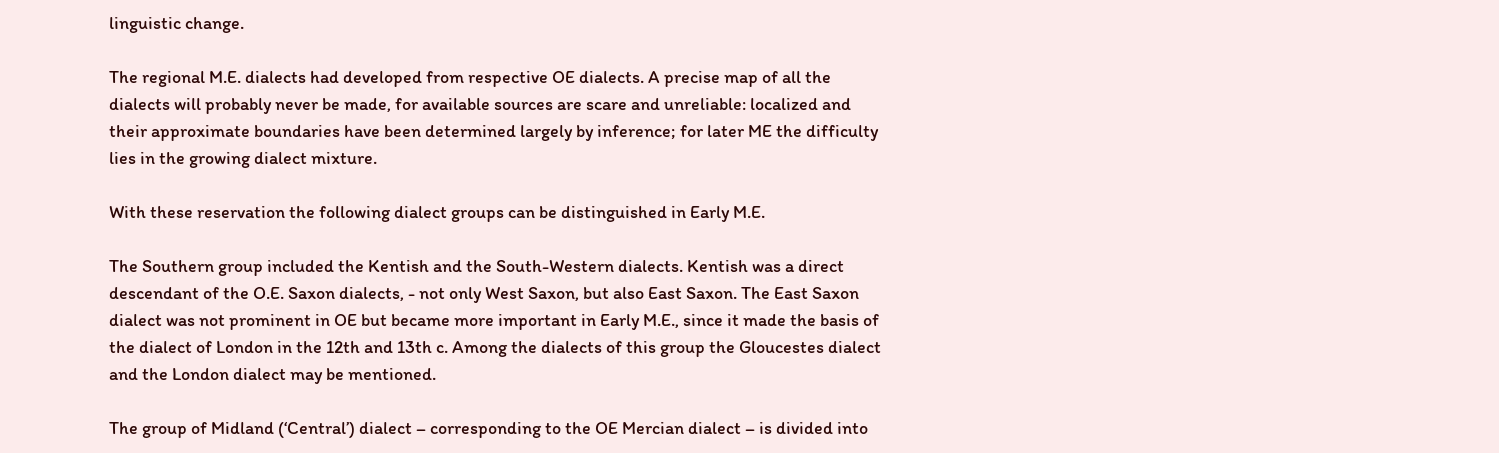linguistic change.

The regional M.E. dialects had developed from respective OE dialects. A precise map of all the dialects will probably never be made, for available sources are scare and unreliable: localized and their approximate boundaries have been determined largely by inference; for later ME the difficulty lies in the growing dialect mixture.

With these reservation the following dialect groups can be distinguished in Early M.E.

The Southern group included the Kentish and the South-Western dialects. Kentish was a direct descendant of the O.E. Saxon dialects, - not only West Saxon, but also East Saxon. The East Saxon dialect was not prominent in OE but became more important in Early M.E., since it made the basis of the dialect of London in the 12th and 13th c. Among the dialects of this group the Gloucestes dialect and the London dialect may be mentioned.

The group of Midland (‘Central’) dialect – corresponding to the OE Mercian dialect – is divided into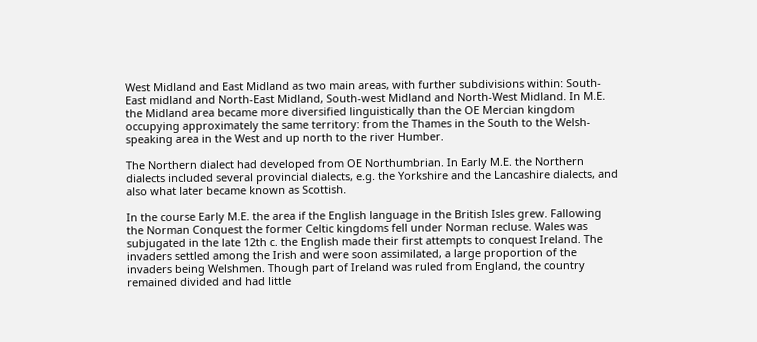West Midland and East Midland as two main areas, with further subdivisions within: South-East midland and North-East Midland, South-west Midland and North-West Midland. In M.E. the Midland area became more diversified linguistically than the OE Mercian kingdom occupying approximately the same territory: from the Thames in the South to the Welsh-speaking area in the West and up north to the river Humber.

The Northern dialect had developed from OE Northumbrian. In Early M.E. the Northern dialects included several provincial dialects, e.g. the Yorkshire and the Lancashire dialects, and also what later became known as Scottish.

In the course Early M.E. the area if the English language in the British Isles grew. Fallowing the Norman Conquest the former Celtic kingdoms fell under Norman recluse. Wales was subjugated in the late 12th c. the English made their first attempts to conquest Ireland. The invaders settled among the Irish and were soon assimilated, a large proportion of the invaders being Welshmen. Though part of Ireland was ruled from England, the country remained divided and had little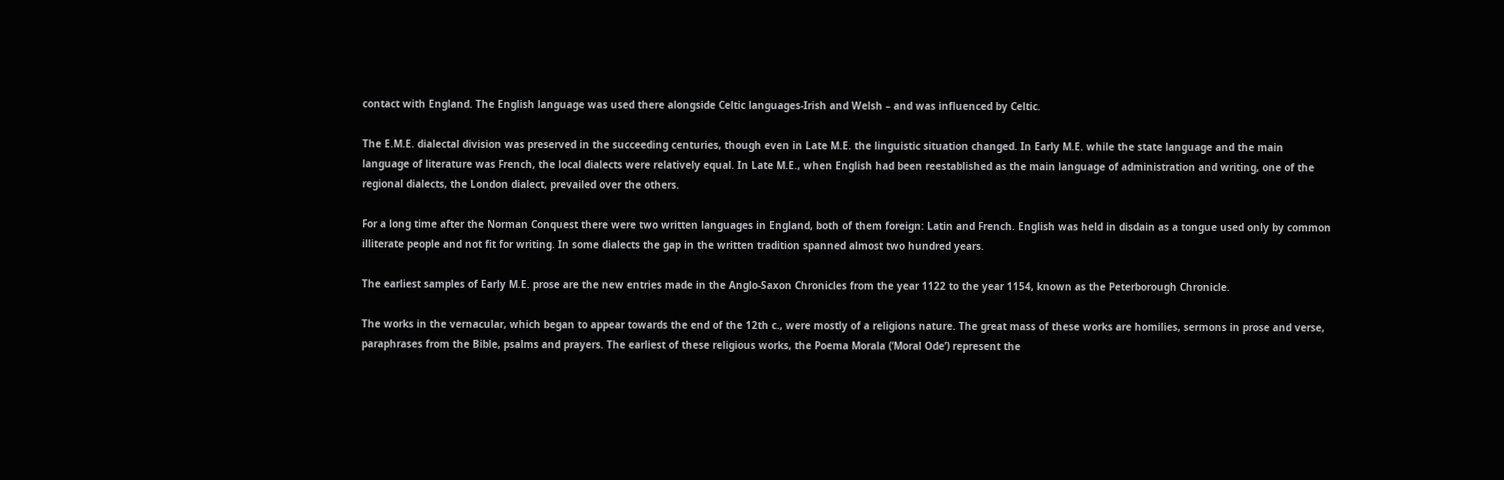contact with England. The English language was used there alongside Celtic languages-Irish and Welsh – and was influenced by Celtic.

The E.M.E. dialectal division was preserved in the succeeding centuries, though even in Late M.E. the linguistic situation changed. In Early M.E. while the state language and the main language of literature was French, the local dialects were relatively equal. In Late M.E., when English had been reestablished as the main language of administration and writing, one of the regional dialects, the London dialect, prevailed over the others.

For a long time after the Norman Conquest there were two written languages in England, both of them foreign: Latin and French. English was held in disdain as a tongue used only by common illiterate people and not fit for writing. In some dialects the gap in the written tradition spanned almost two hundred years.

The earliest samples of Early M.E. prose are the new entries made in the Anglo-Saxon Chronicles from the year 1122 to the year 1154, known as the Peterborough Chronicle.

The works in the vernacular, which began to appear towards the end of the 12th c., were mostly of a religions nature. The great mass of these works are homilies, sermons in prose and verse, paraphrases from the Bible, psalms and prayers. The earliest of these religious works, the Poema Morala (‘Moral Ode’) represent the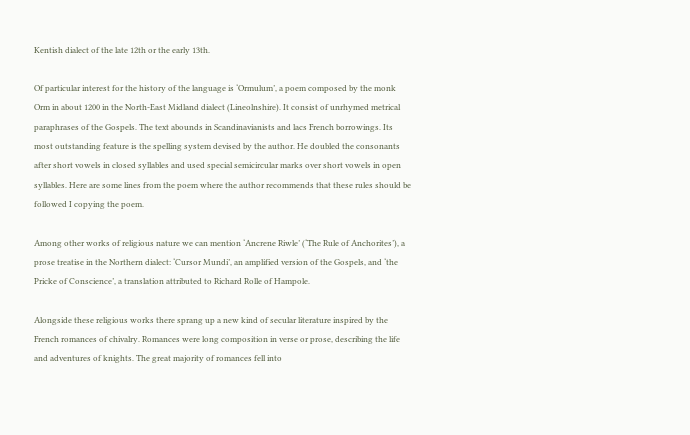Kentish dialect of the late 12th or the early 13th.

Of particular interest for the history of the language is ‘Ormulum’, a poem composed by the monk Orm in about 1200 in the North-East Midland dialect (Lineolnshire). It consist of unrhymed metrical paraphrases of the Gospels. The text abounds in Scandinavianists and lacs French borrowings. Its most outstanding feature is the spelling system devised by the author. He doubled the consonants after short vowels in closed syllables and used special semicircular marks over short vowels in open syllables. Here are some lines from the poem where the author recommends that these rules should be followed I copying the poem.

Among other works of religious nature we can mention ‘Ancrene Riwle’ (‘The Rule of Anchorites’), a prose treatise in the Northern dialect: ‘Cursor Mundi’, an amplified version of the Gospels, and ‘the Pricke of Conscience’, a translation attributed to Richard Rolle of Hampole.

Alongside these religious works there sprang up a new kind of secular literature inspired by the French romances of chivalry. Romances were long composition in verse or prose, describing the life and adventures of knights. The great majority of romances fell into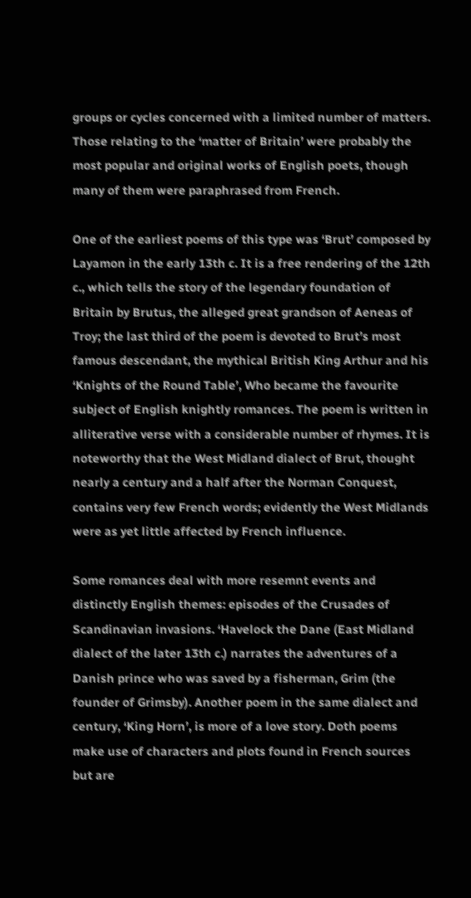groups or cycles concerned with a limited number of matters. Those relating to the ‘matter of Britain’ were probably the most popular and original works of English poets, though  many of them were paraphrased from French.

One of the earliest poems of this type was ‘Brut’ composed by Layamon in the early 13th c. It is a free rendering of the 12th c., which tells the story of the legendary foundation of Britain by Brutus, the alleged great grandson of Aeneas of Troy; the last third of the poem is devoted to Brut’s most famous descendant, the mythical British King Arthur and his ‘Knights of the Round Table’, Who became the favourite subject of English knightly romances. The poem is written in alliterative verse with a considerable number of rhymes. It is noteworthy that the West Midland dialect of Brut, thought nearly a century and a half after the Norman Conquest, contains very few French words; evidently the West Midlands were as yet little affected by French influence.

Some romances deal with more resemnt events and distinctly English themes: episodes of the Crusades of Scandinavian invasions. ‘Havelock the Dane (East Midland dialect of the later 13th c.) narrates the adventures of a Danish prince who was saved by a fisherman, Grim (the founder of Grimsby). Another poem in the same dialect and century, ‘King Horn’, is more of a love story. Doth poems make use of characters and plots found in French sources but are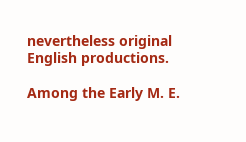nevertheless original English productions.

Among the Early M. E.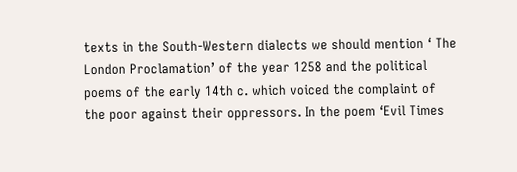texts in the South-Western dialects we should mention ‘ The London Proclamation’ of the year 1258 and the political poems of the early 14th c. which voiced the complaint of the poor against their oppressors. In the poem ‘Evil Times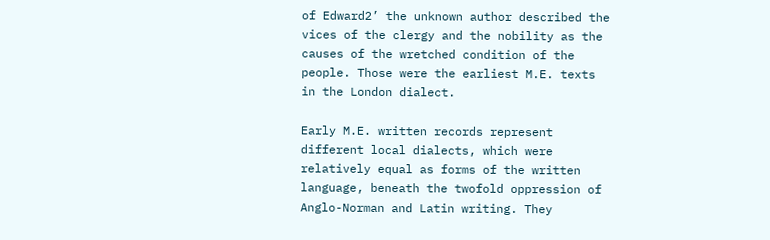of Edward2’ the unknown author described the vices of the clergy and the nobility as the causes of the wretched condition of the people. Those were the earliest M.E. texts in the London dialect.

Early M.E. written records represent different local dialects, which were relatively equal as forms of the written language, beneath the twofold oppression of Anglo-Norman and Latin writing. They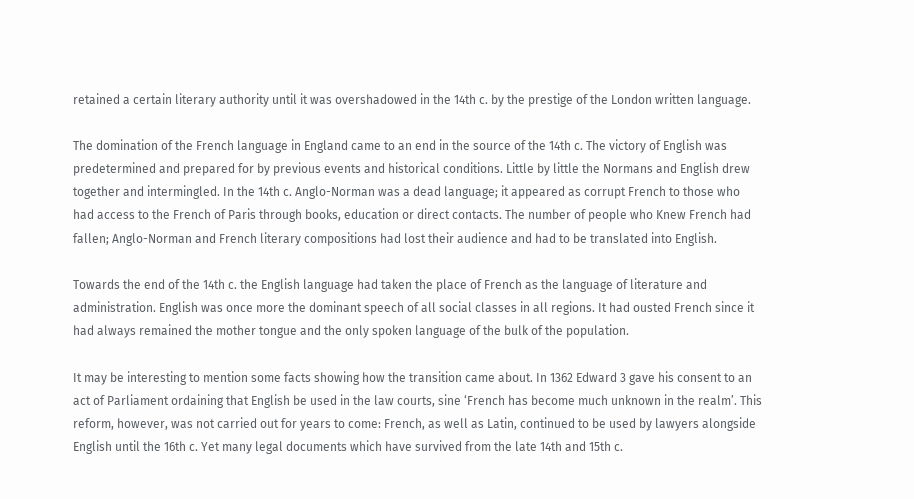retained a certain literary authority until it was overshadowed in the 14th c. by the prestige of the London written language.

The domination of the French language in England came to an end in the source of the 14th c. The victory of English was predetermined and prepared for by previous events and historical conditions. Little by little the Normans and English drew together and intermingled. In the 14th c. Anglo-Norman was a dead language; it appeared as corrupt French to those who had access to the French of Paris through books, education or direct contacts. The number of people who Knew French had fallen; Anglo-Norman and French literary compositions had lost their audience and had to be translated into English.

Towards the end of the 14th c. the English language had taken the place of French as the language of literature and administration. English was once more the dominant speech of all social classes in all regions. It had ousted French since it had always remained the mother tongue and the only spoken language of the bulk of the population.

It may be interesting to mention some facts showing how the transition came about. In 1362 Edward 3 gave his consent to an act of Parliament ordaining that English be used in the law courts, sine ‘French has become much unknown in the realm’. This reform, however, was not carried out for years to come: French, as well as Latin, continued to be used by lawyers alongside English until the 16th c. Yet many legal documents which have survived from the late 14th and 15th c.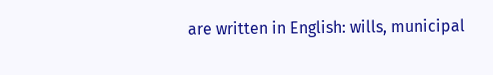are written in English: wills, municipal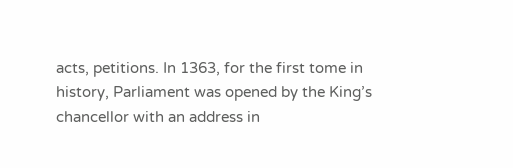acts, petitions. In 1363, for the first tome in history, Parliament was opened by the King’s chancellor with an address in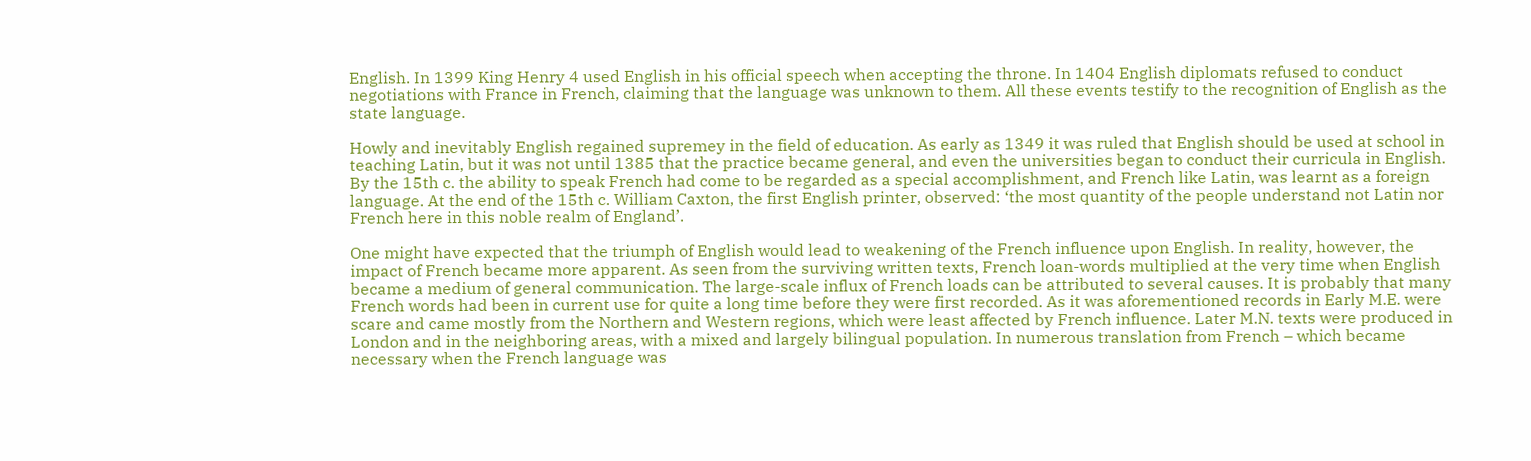English. In 1399 King Henry 4 used English in his official speech when accepting the throne. In 1404 English diplomats refused to conduct negotiations with France in French, claiming that the language was unknown to them. All these events testify to the recognition of English as the state language.

Howly and inevitably English regained supremey in the field of education. As early as 1349 it was ruled that English should be used at school in teaching Latin, but it was not until 1385 that the practice became general, and even the universities began to conduct their curricula in English. By the 15th c. the ability to speak French had come to be regarded as a special accomplishment, and French like Latin, was learnt as a foreign language. At the end of the 15th c. William Caxton, the first English printer, observed: ‘the most quantity of the people understand not Latin nor French here in this noble realm of England’.

One might have expected that the triumph of English would lead to weakening of the French influence upon English. In reality, however, the impact of French became more apparent. As seen from the surviving written texts, French loan-words multiplied at the very time when English became a medium of general communication. The large-scale influx of French loads can be attributed to several causes. It is probably that many French words had been in current use for quite a long time before they were first recorded. As it was aforementioned records in Early M.E. were scare and came mostly from the Northern and Western regions, which were least affected by French influence. Later M.N. texts were produced in London and in the neighboring areas, with a mixed and largely bilingual population. In numerous translation from French – which became necessary when the French language was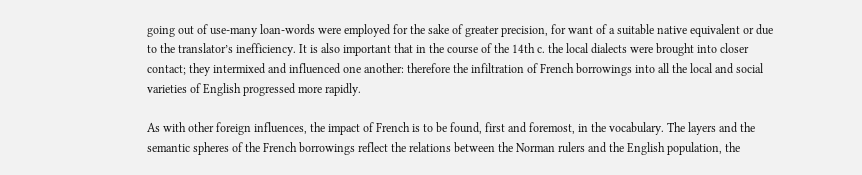going out of use-many loan-words were employed for the sake of greater precision, for want of a suitable native equivalent or due to the translator’s inefficiency. It is also important that in the course of the 14th c. the local dialects were brought into closer contact; they intermixed and influenced one another: therefore the infiltration of French borrowings into all the local and social varieties of English progressed more rapidly.

As with other foreign influences, the impact of French is to be found, first and foremost, in the vocabulary. The layers and the semantic spheres of the French borrowings reflect the relations between the Norman rulers and the English population, the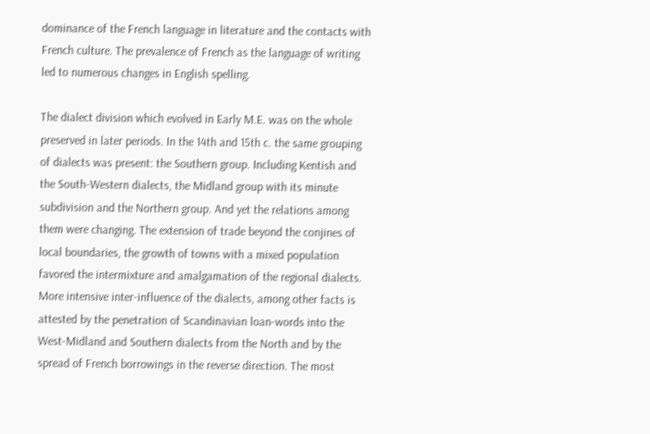dominance of the French language in literature and the contacts with French culture. The prevalence of French as the language of writing led to numerous changes in English spelling.

The dialect division which evolved in Early M.E. was on the whole preserved in later periods. In the 14th and 15th c. the same grouping of dialects was present: the Southern group. Including Kentish and the South-Western dialects, the Midland group with its minute subdivision and the Northern group. And yet the relations among them were changing. The extension of trade beyond the conjines of local boundaries, the growth of towns with a mixed population favored the intermixture and amalgamation of the regional dialects. More intensive inter-influence of the dialects, among other facts is attested by the penetration of Scandinavian loan-words into the West-Midland and Southern dialects from the North and by the spread of French borrowings in the reverse direction. The most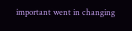important went in changing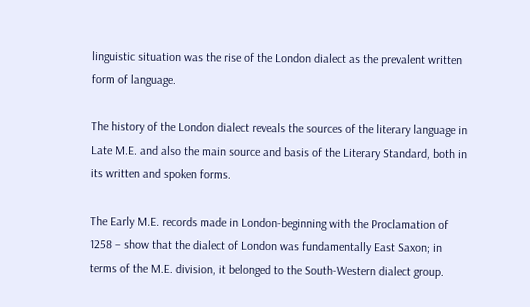linguistic situation was the rise of the London dialect as the prevalent written form of language.

The history of the London dialect reveals the sources of the literary language in Late M.E. and also the main source and basis of the Literary Standard, both in its written and spoken forms.

The Early M.E. records made in London-beginning with the Proclamation of 1258 – show that the dialect of London was fundamentally East Saxon; in terms of the M.E. division, it belonged to the South-Western dialect group.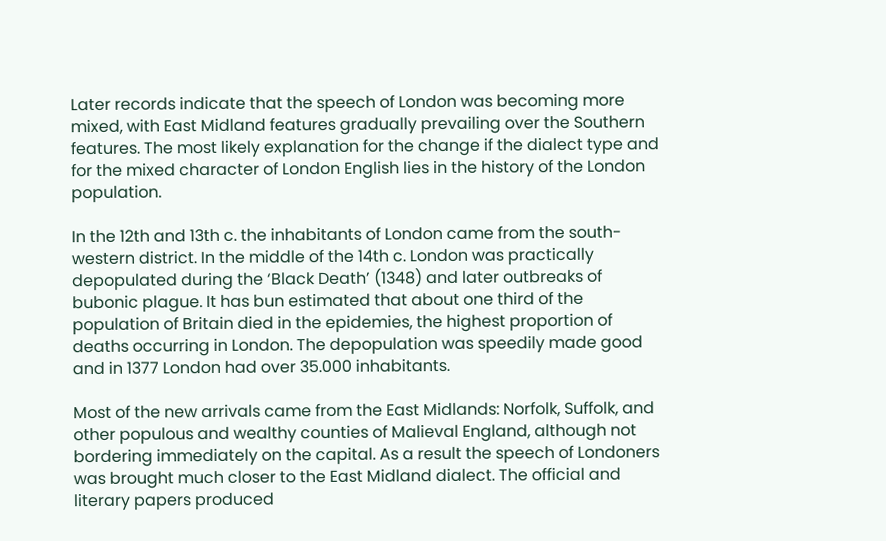Later records indicate that the speech of London was becoming more mixed, with East Midland features gradually prevailing over the Southern features. The most likely explanation for the change if the dialect type and for the mixed character of London English lies in the history of the London population.

In the 12th and 13th c. the inhabitants of London came from the south-western district. In the middle of the 14th c. London was practically depopulated during the ‘Black Death’ (1348) and later outbreaks of bubonic plague. It has bun estimated that about one third of the population of Britain died in the epidemies, the highest proportion of deaths occurring in London. The depopulation was speedily made good and in 1377 London had over 35.000 inhabitants.

Most of the new arrivals came from the East Midlands: Norfolk, Suffolk, and other populous and wealthy counties of Malieval England, although not bordering immediately on the capital. As a result the speech of Londoners was brought much closer to the East Midland dialect. The official and literary papers produced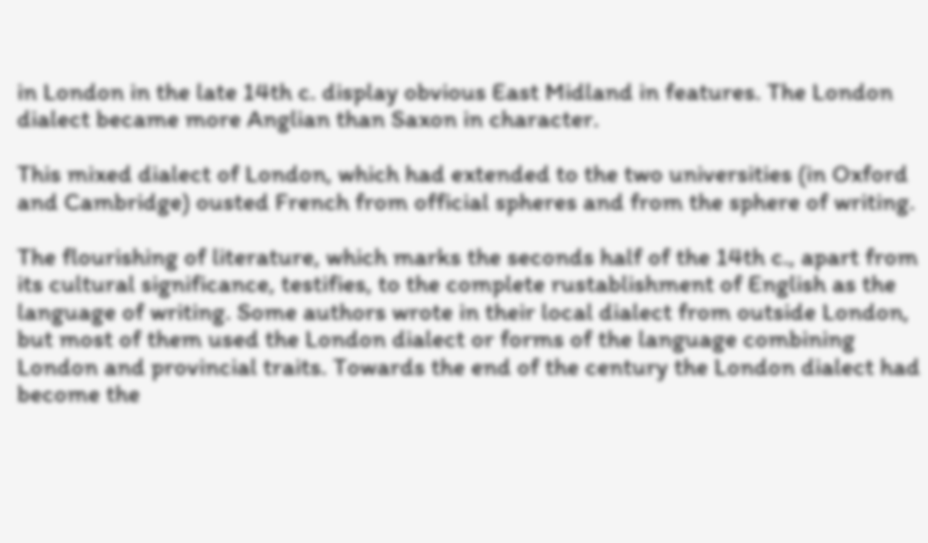in London in the late 14th c. display obvious East Midland in features. The London dialect became more Anglian than Saxon in character.

This mixed dialect of London, which had extended to the two universities (in Oxford and Cambridge) ousted French from official spheres and from the sphere of writing.

The flourishing of literature, which marks the seconds half of the 14th c., apart from its cultural significance, testifies, to the complete rustablishment of English as the language of writing. Some authors wrote in their local dialect from outside London, but most of them used the London dialect or forms of the language combining London and provincial traits. Towards the end of the century the London dialect had become the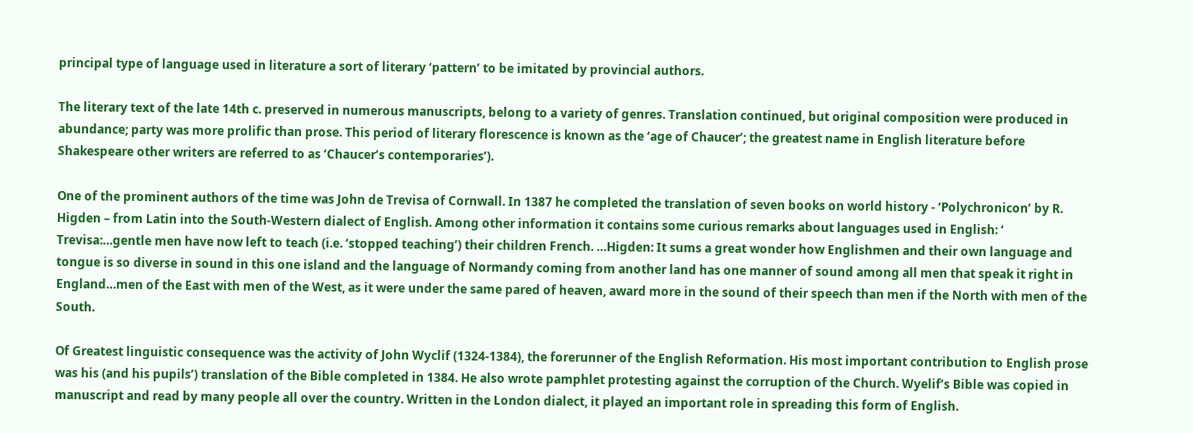principal type of language used in literature a sort of literary ‘pattern’ to be imitated by provincial authors.

The literary text of the late 14th c. preserved in numerous manuscripts, belong to a variety of genres. Translation continued, but original composition were produced in abundance; party was more prolific than prose. This period of literary florescence is known as the ‘age of Chaucer’; the greatest name in English literature before Shakespeare other writers are referred to as ‘Chaucer’s contemporaries’).

One of the prominent authors of the time was John de Trevisa of Cornwall. In 1387 he completed the translation of seven books on world history - ‘Polychronicon’ by R. Higden – from Latin into the South-Western dialect of English. Among other information it contains some curious remarks about languages used in English: ‘ Trevisa:…gentle men have now left to teach (i.e. ‘stopped teaching’) their children French. …Higden: It sums a great wonder how Englishmen and their own language and tongue is so diverse in sound in this one island and the language of Normandy coming from another land has one manner of sound among all men that speak it right in England…men of the East with men of the West, as it were under the same pared of heaven, award more in the sound of their speech than men if the North with men of the South.

Of Greatest linguistic consequence was the activity of John Wyclif (1324-1384), the forerunner of the English Reformation. His most important contribution to English prose was his (and his pupils’) translation of the Bible completed in 1384. He also wrote pamphlet protesting against the corruption of the Church. Wyelif’s Bible was copied in manuscript and read by many people all over the country. Written in the London dialect, it played an important role in spreading this form of English.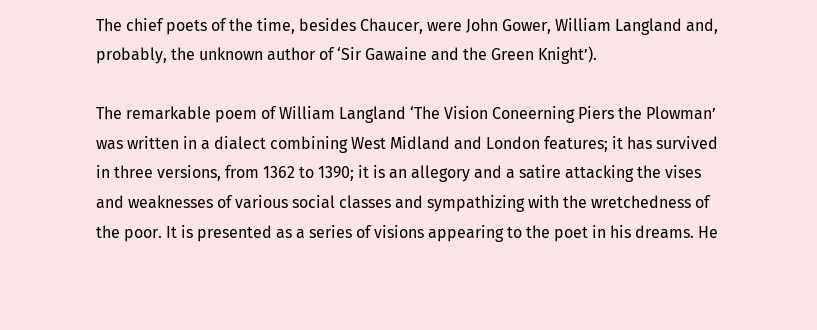The chief poets of the time, besides Chaucer, were John Gower, William Langland and, probably, the unknown author of ‘Sir Gawaine and the Green Knight’).

The remarkable poem of William Langland ‘The Vision Coneerning Piers the Plowman’ was written in a dialect combining West Midland and London features; it has survived in three versions, from 1362 to 1390; it is an allegory and a satire attacking the vises and weaknesses of various social classes and sympathizing with the wretchedness of the poor. It is presented as a series of visions appearing to the poet in his dreams. He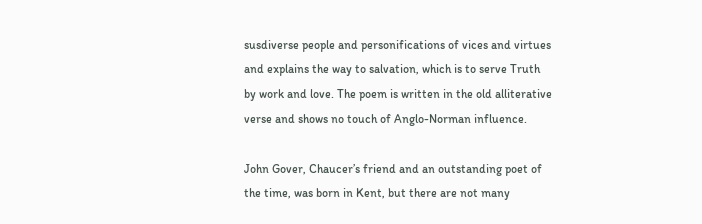susdiverse people and personifications of vices and virtues and explains the way to salvation, which is to serve Truth by work and love. The poem is written in the old alliterative verse and shows no touch of Anglo-Norman influence.

John Gover, Chaucer’s friend and an outstanding poet of the time, was born in Kent, but there are not many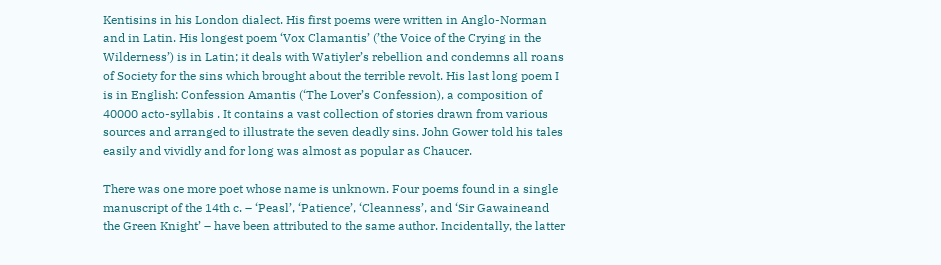Kentisins in his London dialect. His first poems were written in Anglo-Norman and in Latin. His longest poem ‘Vox Clamantis’ (’the Voice of the Crying in the Wilderness’) is in Latin; it deals with Watiyler’s rebellion and condemns all roans of Society for the sins which brought about the terrible revolt. His last long poem I is in English: Confession Amantis (‘The Lover’s Confession), a composition of 40000 acto-syllabis . It contains a vast collection of stories drawn from various sources and arranged to illustrate the seven deadly sins. John Gower told his tales easily and vividly and for long was almost as popular as Chaucer.

There was one more poet whose name is unknown. Four poems found in a single manuscript of the 14th c. – ‘Peasl’, ‘Patience’, ‘Cleanness’, and ‘Sir Gawaineand the Green Knight’ – have been attributed to the same author. Incidentally, the latter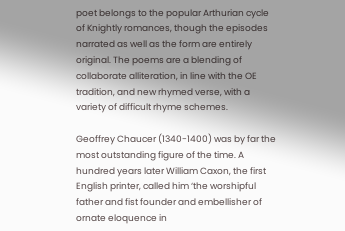poet belongs to the popular Arthurian cycle of Knightly romances, though the episodes narrated as well as the form are entirely original. The poems are a blending of collaborate alliteration, in line with the OE tradition, and new rhymed verse, with a variety of difficult rhyme schemes.

Geoffrey Chaucer (1340-1400) was by far the most outstanding figure of the time. A hundred years later William Caxon, the first English printer, called him ‘the worshipful father and fist founder and embellisher of ornate eloquence in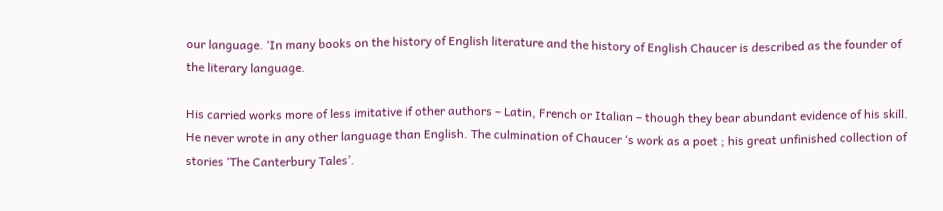our language. ‘In many books on the history of English literature and the history of English Chaucer is described as the founder of the literary language.

His carried works more of less imitative if other authors – Latin, French or Italian – though they bear abundant evidence of his skill. He never wrote in any other language than English. The culmination of Chaucer ‘s work as a poet ; his great unfinished collection of stories ‘The Canterbury Tales’.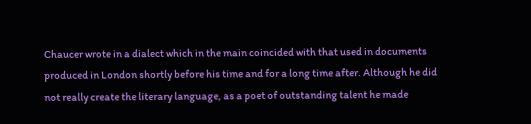Chaucer wrote in a dialect which in the main coincided with that used in documents produced in London shortly before his time and for a long time after. Although he did not really create the literary language, as a poet of outstanding talent he made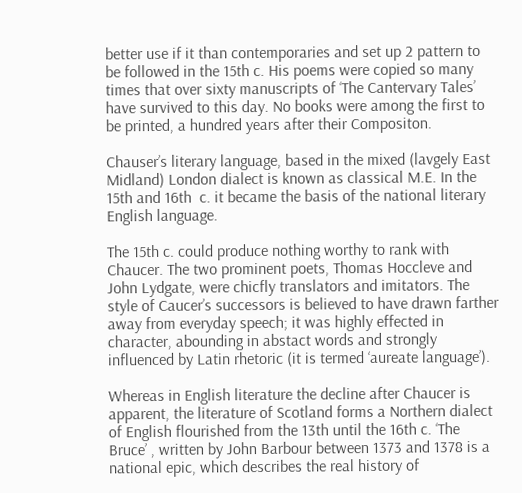better use if it than contemporaries and set up 2 pattern to be followed in the 15th c. His poems were copied so many times that over sixty manuscripts of ‘The Cantervary Tales’ have survived to this day. No books were among the first to be printed, a hundred years after their Compositon.

Chauser’s literary language, based in the mixed (lavgely East Midland) London dialect is known as classical M.E. In the 15th and 16th  c. it became the basis of the national literary English language.

The 15th c. could produce nothing worthy to rank with Chaucer. The two prominent poets, Thomas Hoccleve and John Lydgate, were chicfly translators and imitators. The style of Caucer’s successors is believed to have drawn farther away from everyday speech; it was highly effected in character, abounding in abstact words and strongly influenced by Latin rhetoric (it is termed ‘aureate language’).

Whereas in English literature the decline after Chaucer is apparent, the literature of Scotland forms a Northern dialect of English flourished from the 13th until the 16th c. ‘The Bruce’ , written by John Barbour between 1373 and 1378 is a national epic, which describes the real history of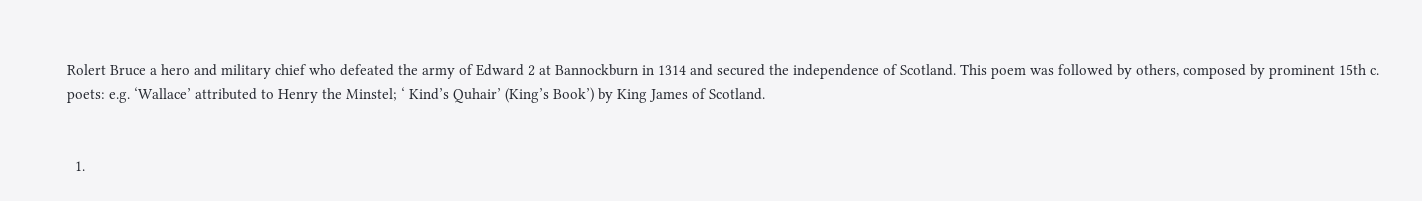Rolert Bruce a hero and military chief who defeated the army of Edward 2 at Bannockburn in 1314 and secured the independence of Scotland. This poem was followed by others, composed by prominent 15th c. poets: e.g. ‘Wallace’ attributed to Henry the Minstel; ‘ Kind’s Quhair’ (King’s Book’) by King James of Scotland.


  1.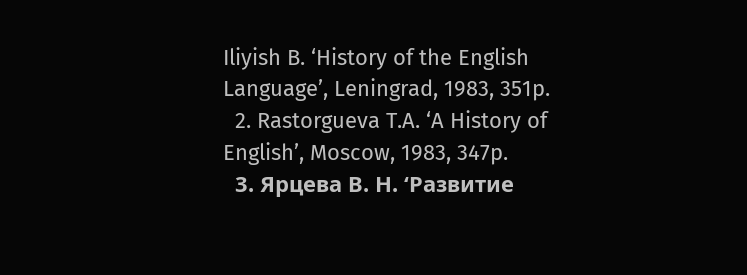Iliyish B. ‘History of the English Language’, Leningrad, 1983, 351p.
  2. Rastorgueva T.A. ‘A History of English’, Moscow, 1983, 347p.
  3. Ярцева В. Н. ‘Развитие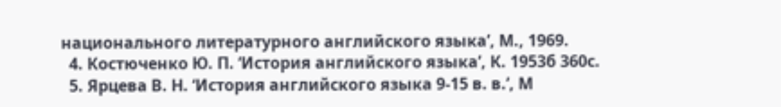национального литературного английского языка’, М., 1969.
  4. Костюченко Ю. П. ‘История английского языка’, К. 1953б 360с.
  5. Ярцева В. Н. ‘История английского языка 9-15 в. в.’, М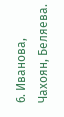6. Иванова, Чахоян, Беляева.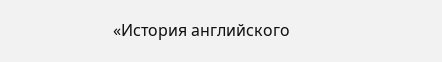«История английского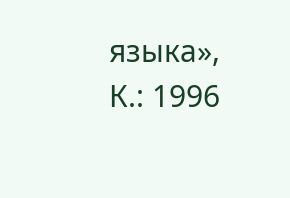языка», К.: 1996